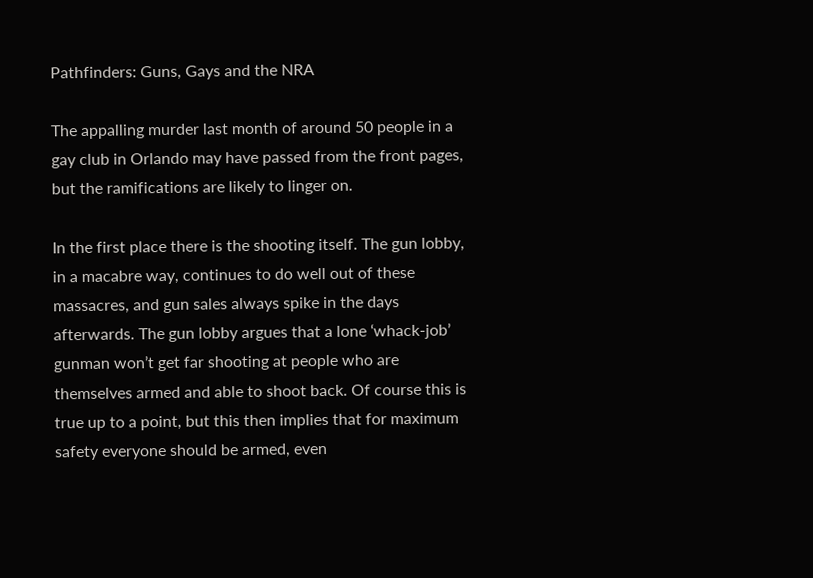Pathfinders: Guns, Gays and the NRA

The appalling murder last month of around 50 people in a gay club in Orlando may have passed from the front pages, but the ramifications are likely to linger on.

In the first place there is the shooting itself. The gun lobby, in a macabre way, continues to do well out of these massacres, and gun sales always spike in the days afterwards. The gun lobby argues that a lone ‘whack-job’ gunman won’t get far shooting at people who are themselves armed and able to shoot back. Of course this is true up to a point, but this then implies that for maximum safety everyone should be armed, even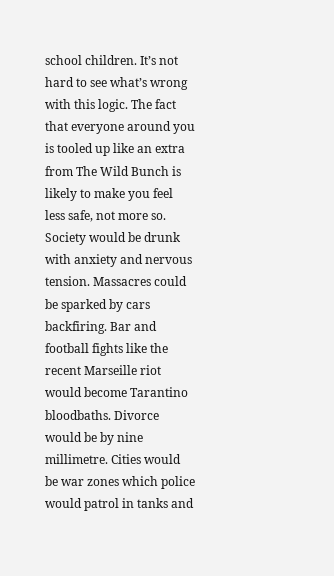school children. It’s not hard to see what’s wrong with this logic. The fact that everyone around you is tooled up like an extra from The Wild Bunch is likely to make you feel less safe, not more so. Society would be drunk with anxiety and nervous tension. Massacres could be sparked by cars backfiring. Bar and football fights like the recent Marseille riot would become Tarantino bloodbaths. Divorce would be by nine millimetre. Cities would be war zones which police would patrol in tanks and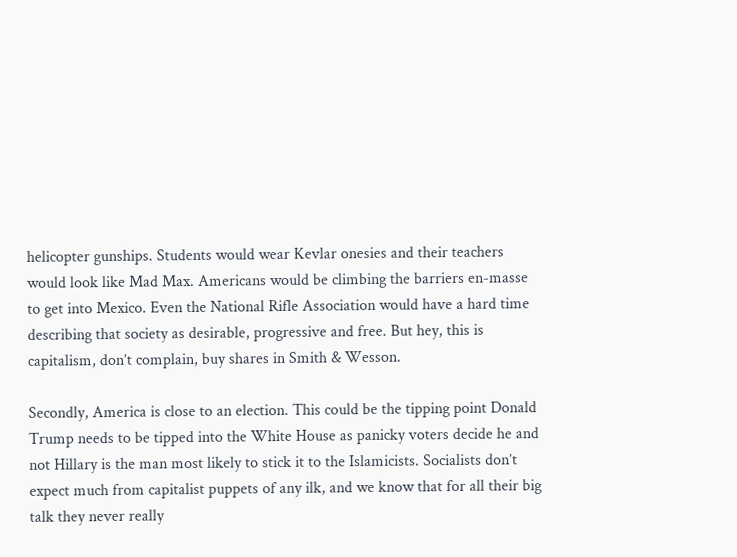helicopter gunships. Students would wear Kevlar onesies and their teachers would look like Mad Max. Americans would be climbing the barriers en-masse to get into Mexico. Even the National Rifle Association would have a hard time describing that society as desirable, progressive and free. But hey, this is capitalism, don’t complain, buy shares in Smith & Wesson.

Secondly, America is close to an election. This could be the tipping point Donald Trump needs to be tipped into the White House as panicky voters decide he and not Hillary is the man most likely to stick it to the Islamicists. Socialists don’t expect much from capitalist puppets of any ilk, and we know that for all their big talk they never really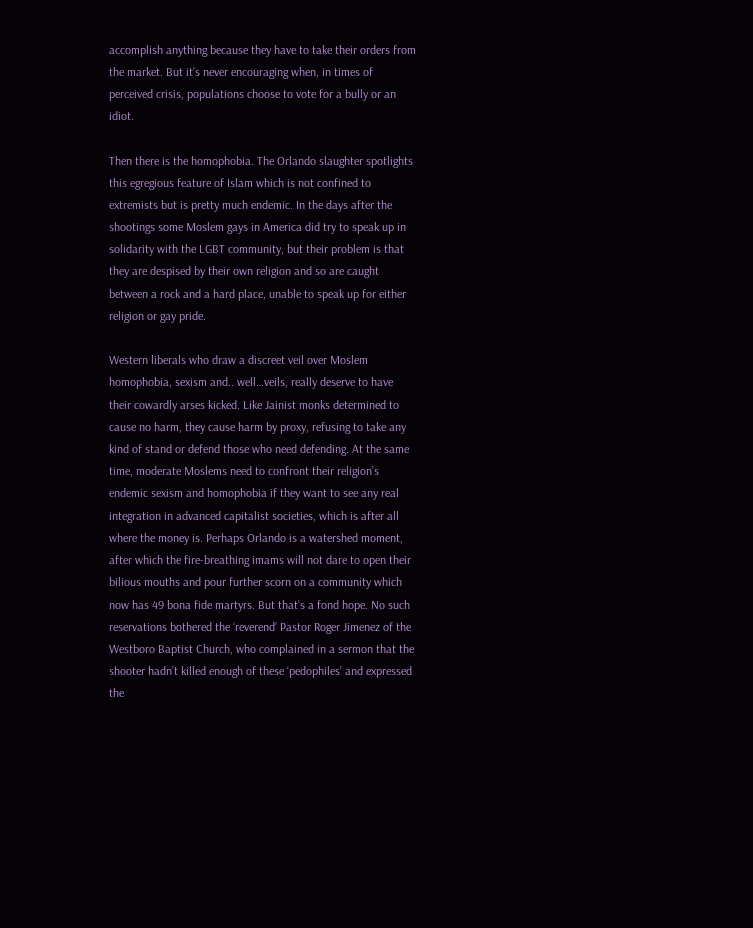accomplish anything because they have to take their orders from the market. But it’s never encouraging when, in times of perceived crisis, populations choose to vote for a bully or an idiot.

Then there is the homophobia. The Orlando slaughter spotlights this egregious feature of Islam which is not confined to extremists but is pretty much endemic. In the days after the shootings some Moslem gays in America did try to speak up in solidarity with the LGBT community, but their problem is that they are despised by their own religion and so are caught between a rock and a hard place, unable to speak up for either religion or gay pride.

Western liberals who draw a discreet veil over Moslem homophobia, sexism and.. well…veils, really deserve to have their cowardly arses kicked. Like Jainist monks determined to cause no harm, they cause harm by proxy, refusing to take any kind of stand or defend those who need defending. At the same time, moderate Moslems need to confront their religion’s endemic sexism and homophobia if they want to see any real integration in advanced capitalist societies, which is after all where the money is. Perhaps Orlando is a watershed moment, after which the fire-breathing imams will not dare to open their bilious mouths and pour further scorn on a community which now has 49 bona fide martyrs. But that’s a fond hope. No such reservations bothered the ‘reverend’ Pastor Roger Jimenez of the Westboro Baptist Church, who complained in a sermon that the shooter hadn’t killed enough of these ‘pedophiles’ and expressed the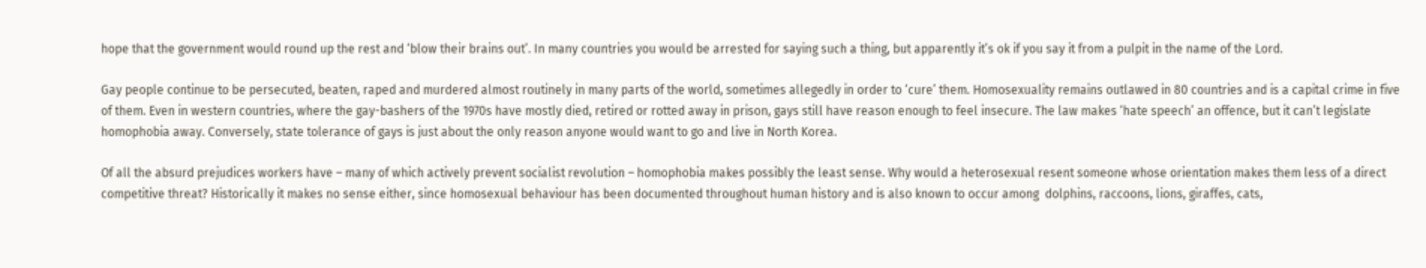hope that the government would round up the rest and ‘blow their brains out’. In many countries you would be arrested for saying such a thing, but apparently it’s ok if you say it from a pulpit in the name of the Lord.

Gay people continue to be persecuted, beaten, raped and murdered almost routinely in many parts of the world, sometimes allegedly in order to ‘cure’ them. Homosexuality remains outlawed in 80 countries and is a capital crime in five of them. Even in western countries, where the gay-bashers of the 1970s have mostly died, retired or rotted away in prison, gays still have reason enough to feel insecure. The law makes ‘hate speech’ an offence, but it can’t legislate homophobia away. Conversely, state tolerance of gays is just about the only reason anyone would want to go and live in North Korea.

Of all the absurd prejudices workers have – many of which actively prevent socialist revolution – homophobia makes possibly the least sense. Why would a heterosexual resent someone whose orientation makes them less of a direct competitive threat? Historically it makes no sense either, since homosexual behaviour has been documented throughout human history and is also known to occur among  dolphins, raccoons, lions, giraffes, cats,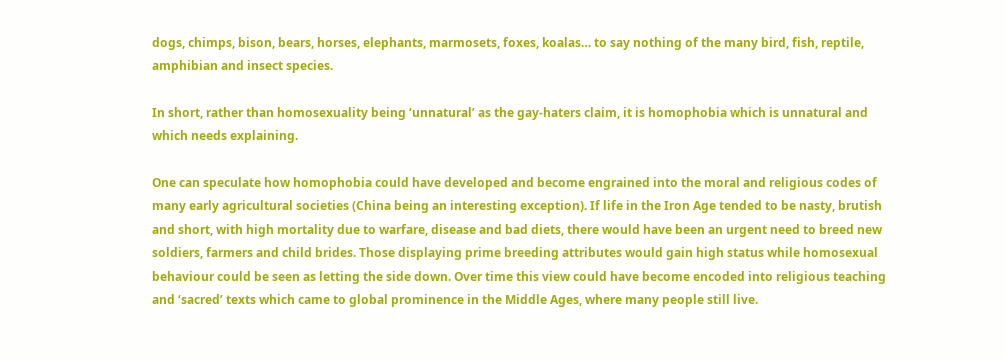dogs, chimps, bison, bears, horses, elephants, marmosets, foxes, koalas… to say nothing of the many bird, fish, reptile, amphibian and insect species.

In short, rather than homosexuality being ‘unnatural’ as the gay-haters claim, it is homophobia which is unnatural and which needs explaining.

One can speculate how homophobia could have developed and become engrained into the moral and religious codes of many early agricultural societies (China being an interesting exception). If life in the Iron Age tended to be nasty, brutish and short, with high mortality due to warfare, disease and bad diets, there would have been an urgent need to breed new soldiers, farmers and child brides. Those displaying prime breeding attributes would gain high status while homosexual behaviour could be seen as letting the side down. Over time this view could have become encoded into religious teaching and ‘sacred’ texts which came to global prominence in the Middle Ages, where many people still live.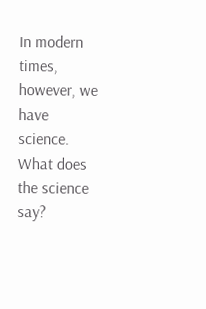In modern times, however, we have science. What does the science say?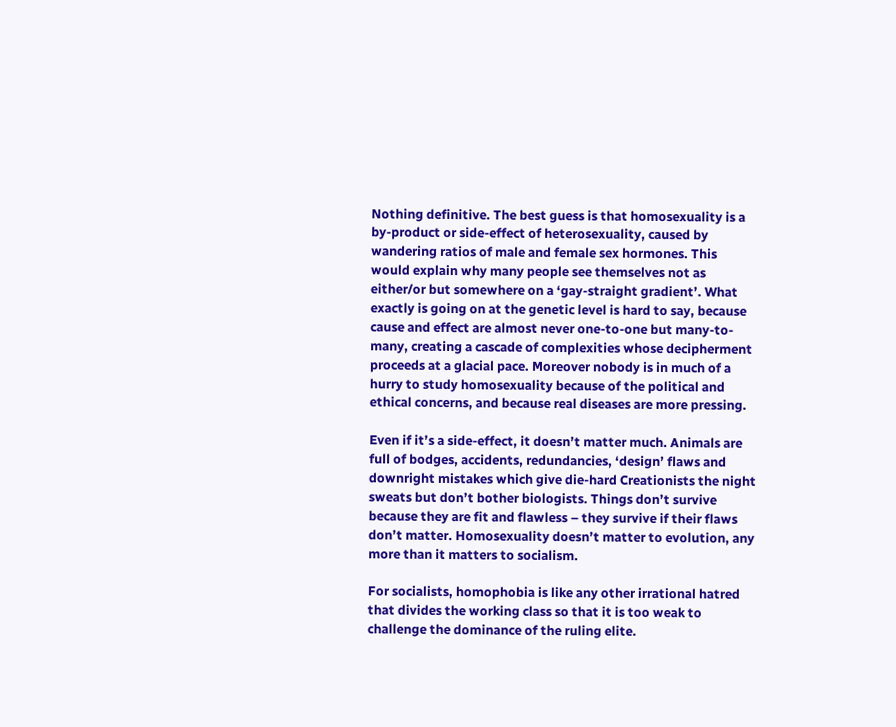Nothing definitive. The best guess is that homosexuality is a by-product or side-effect of heterosexuality, caused by wandering ratios of male and female sex hormones. This would explain why many people see themselves not as either/or but somewhere on a ‘gay-straight gradient’. What exactly is going on at the genetic level is hard to say, because cause and effect are almost never one-to-one but many-to-many, creating a cascade of complexities whose decipherment proceeds at a glacial pace. Moreover nobody is in much of a hurry to study homosexuality because of the political and ethical concerns, and because real diseases are more pressing.

Even if it’s a side-effect, it doesn’t matter much. Animals are full of bodges, accidents, redundancies, ‘design’ flaws and downright mistakes which give die-hard Creationists the night sweats but don’t bother biologists. Things don’t survive because they are fit and flawless – they survive if their flaws don’t matter. Homosexuality doesn’t matter to evolution, any more than it matters to socialism.

For socialists, homophobia is like any other irrational hatred that divides the working class so that it is too weak to challenge the dominance of the ruling elite.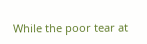While the poor tear at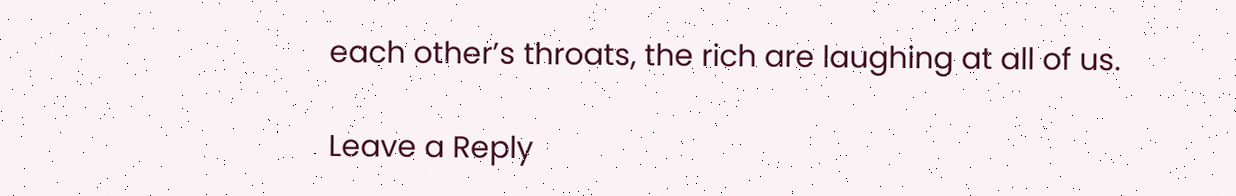each other’s throats, the rich are laughing at all of us.

Leave a Reply